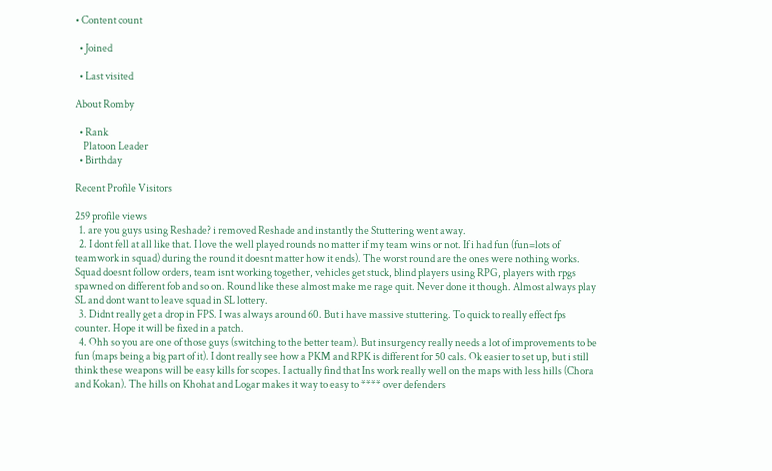• Content count

  • Joined

  • Last visited

About Romby

  • Rank
    Platoon Leader
  • Birthday

Recent Profile Visitors

259 profile views
  1. are you guys using Reshade? i removed Reshade and instantly the Stuttering went away.
  2. I dont fell at all like that. I love the well played rounds no matter if my team wins or not. If i had fun (fun=lots of teamwork in squad) during the round it doesnt matter how it ends). The worst round are the ones were nothing works. Squad doesnt follow orders, team isnt working together, vehicles get stuck, blind players using RPG, players with rpgs spawned on different fob and so on. Round like these almost make me rage quit. Never done it though. Almost always play SL and dont want to leave squad in SL lottery.
  3. Didnt really get a drop in FPS. I was always around 60. But i have massive stuttering. To quick to really effect fps counter. Hope it will be fixed in a patch.
  4. Ohh so you are one of those guys (switching to the better team). But insurgency really needs a lot of improvements to be fun (maps being a big part of it). I dont really see how a PKM and RPK is different for 50 cals. Ok easier to set up, but i still think these weapons will be easy kills for scopes. I actually find that Ins work really well on the maps with less hills (Chora and Kokan). The hills on Khohat and Logar makes it way to easy to **** over defenders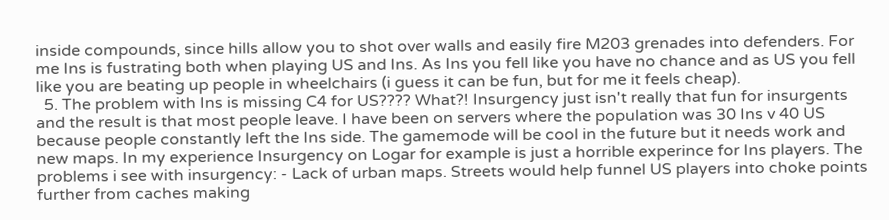inside compounds, since hills allow you to shot over walls and easily fire M203 grenades into defenders. For me Ins is fustrating both when playing US and Ins. As Ins you fell like you have no chance and as US you fell like you are beating up people in wheelchairs (i guess it can be fun, but for me it feels cheap).
  5. The problem with Ins is missing C4 for US???? What?! Insurgency just isn't really that fun for insurgents and the result is that most people leave. I have been on servers where the population was 30 Ins v 40 US because people constantly left the Ins side. The gamemode will be cool in the future but it needs work and new maps. In my experience Insurgency on Logar for example is just a horrible experince for Ins players. The problems i see with insurgency: - Lack of urban maps. Streets would help funnel US players into choke points further from caches making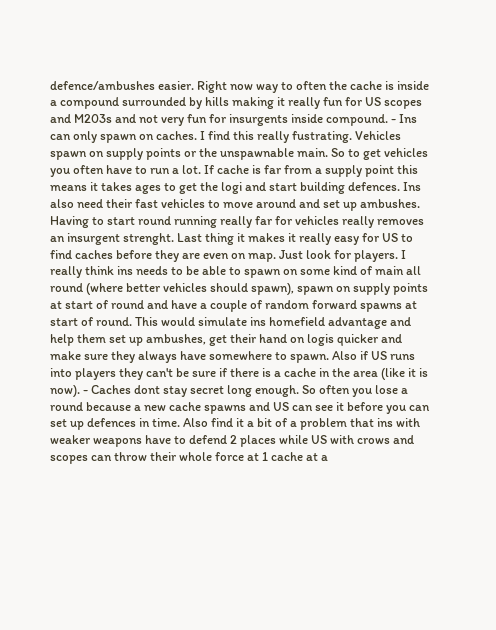defence/ambushes easier. Right now way to often the cache is inside a compound surrounded by hills making it really fun for US scopes and M203s and not very fun for insurgents inside compound. - Ins can only spawn on caches. I find this really fustrating. Vehicles spawn on supply points or the unspawnable main. So to get vehicles you often have to run a lot. If cache is far from a supply point this means it takes ages to get the logi and start building defences. Ins also need their fast vehicles to move around and set up ambushes. Having to start round running really far for vehicles really removes an insurgent strenght. Last thing it makes it really easy for US to find caches before they are even on map. Just look for players. I really think ins needs to be able to spawn on some kind of main all round (where better vehicles should spawn), spawn on supply points at start of round and have a couple of random forward spawns at start of round. This would simulate ins homefield advantage and help them set up ambushes, get their hand on logis quicker and make sure they always have somewhere to spawn. Also if US runs into players they can't be sure if there is a cache in the area (like it is now). - Caches dont stay secret long enough. So often you lose a round because a new cache spawns and US can see it before you can set up defences in time. Also find it a bit of a problem that ins with weaker weapons have to defend 2 places while US with crows and scopes can throw their whole force at 1 cache at a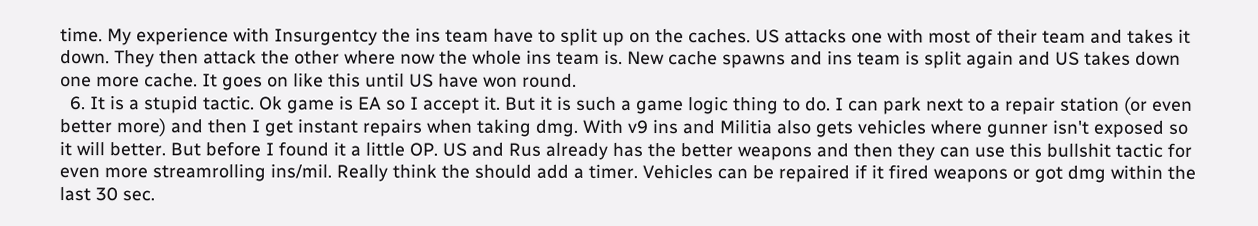time. My experience with Insurgentcy the ins team have to split up on the caches. US attacks one with most of their team and takes it down. They then attack the other where now the whole ins team is. New cache spawns and ins team is split again and US takes down one more cache. It goes on like this until US have won round.
  6. It is a stupid tactic. Ok game is EA so I accept it. But it is such a game logic thing to do. I can park next to a repair station (or even better more) and then I get instant repairs when taking dmg. With v9 ins and Militia also gets vehicles where gunner isn't exposed so it will better. But before I found it a little OP. US and Rus already has the better weapons and then they can use this bullshit tactic for even more streamrolling ins/mil. Really think the should add a timer. Vehicles can be repaired if it fired weapons or got dmg within the last 30 sec.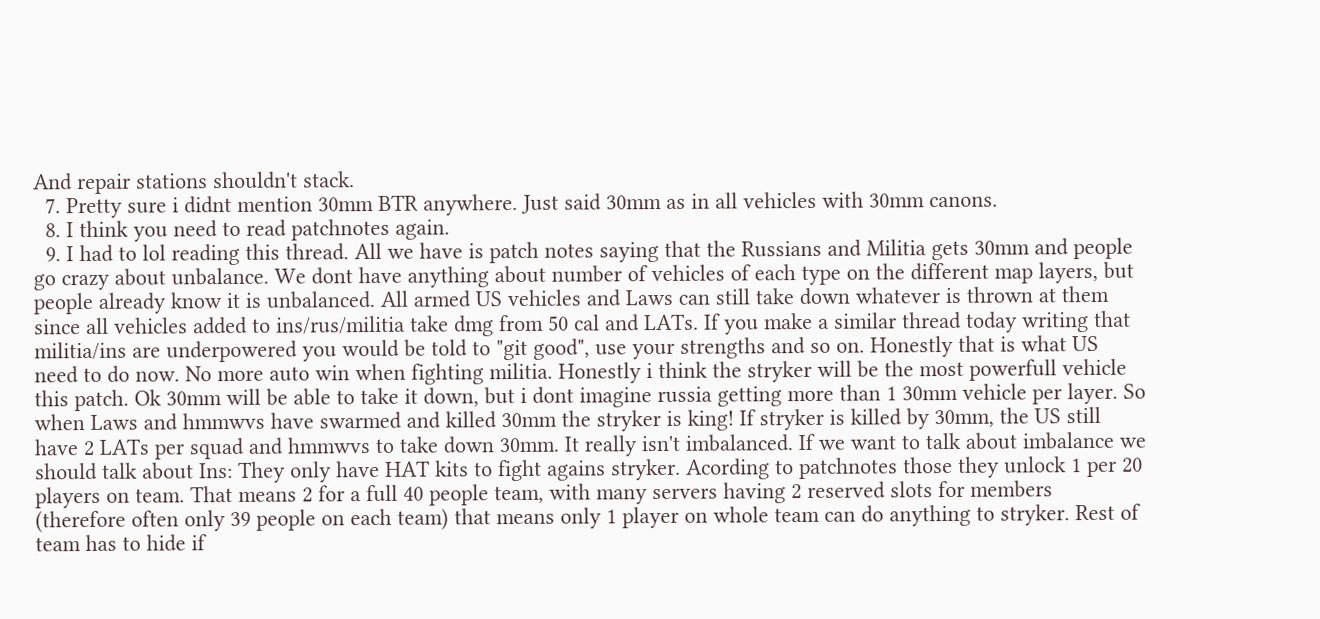And repair stations shouldn't stack.
  7. Pretty sure i didnt mention 30mm BTR anywhere. Just said 30mm as in all vehicles with 30mm canons.
  8. I think you need to read patchnotes again.
  9. I had to lol reading this thread. All we have is patch notes saying that the Russians and Militia gets 30mm and people go crazy about unbalance. We dont have anything about number of vehicles of each type on the different map layers, but people already know it is unbalanced. All armed US vehicles and Laws can still take down whatever is thrown at them since all vehicles added to ins/rus/militia take dmg from 50 cal and LATs. If you make a similar thread today writing that militia/ins are underpowered you would be told to "git good", use your strengths and so on. Honestly that is what US need to do now. No more auto win when fighting militia. Honestly i think the stryker will be the most powerfull vehicle this patch. Ok 30mm will be able to take it down, but i dont imagine russia getting more than 1 30mm vehicle per layer. So when Laws and hmmwvs have swarmed and killed 30mm the stryker is king! If stryker is killed by 30mm, the US still have 2 LATs per squad and hmmwvs to take down 30mm. It really isn't imbalanced. If we want to talk about imbalance we should talk about Ins: They only have HAT kits to fight agains stryker. Acording to patchnotes those they unlock 1 per 20 players on team. That means 2 for a full 40 people team, with many servers having 2 reserved slots for members (therefore often only 39 people on each team) that means only 1 player on whole team can do anything to stryker. Rest of team has to hide if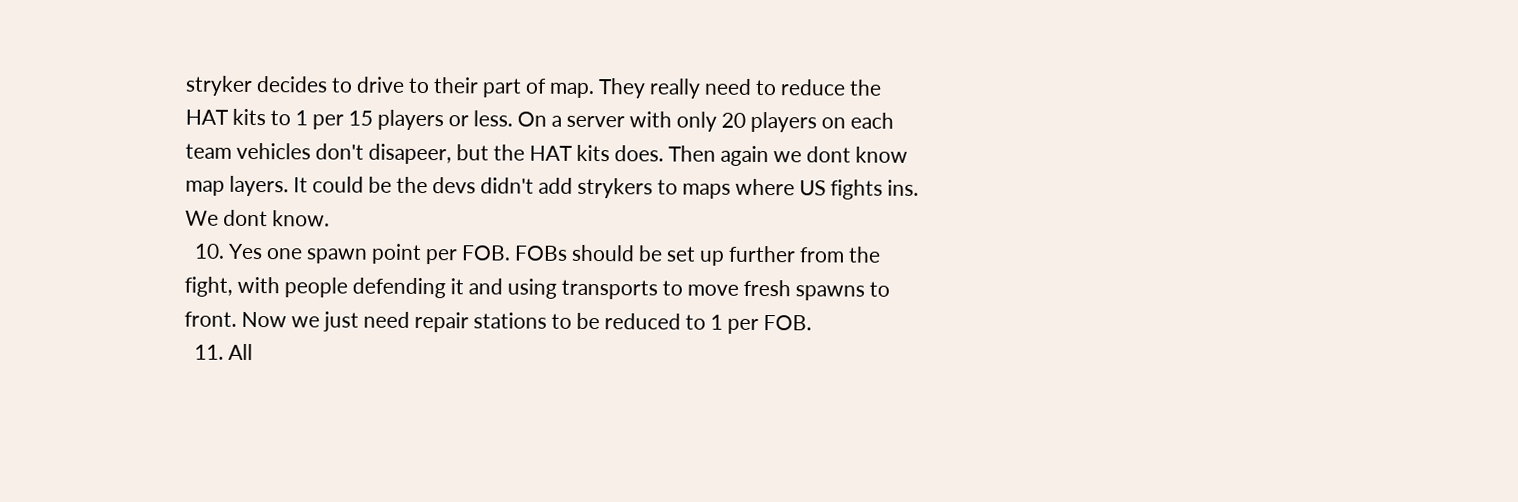stryker decides to drive to their part of map. They really need to reduce the HAT kits to 1 per 15 players or less. On a server with only 20 players on each team vehicles don't disapeer, but the HAT kits does. Then again we dont know map layers. It could be the devs didn't add strykers to maps where US fights ins. We dont know.
  10. Yes one spawn point per FOB. FOBs should be set up further from the fight, with people defending it and using transports to move fresh spawns to front. Now we just need repair stations to be reduced to 1 per FOB.
  11. All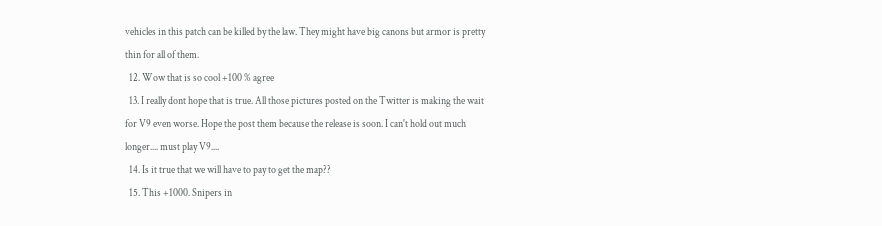vehicles in this patch can be killed by the law. They might have big canons but armor is pretty thin for all of them.
  12. Wow that is so cool +100 % agree
  13. I really dont hope that is true. All those pictures posted on the Twitter is making the wait for V9 even worse. Hope the post them because the release is soon. I can't hold out much longer.... must play V9....
  14. Is it true that we will have to pay to get the map??
  15. This +1000. Snipers in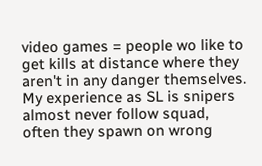video games = people wo like to get kills at distance where they aren't in any danger themselves. My experience as SL is snipers almost never follow squad, often they spawn on wrong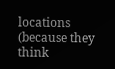locations (because they think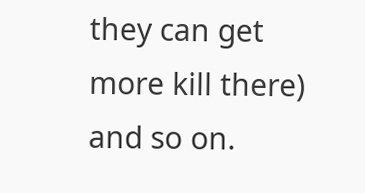they can get more kill there) and so on.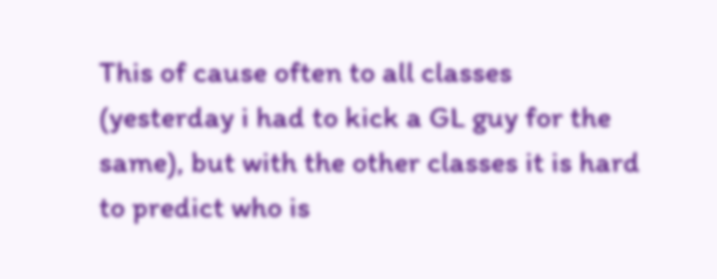This of cause often to all classes (yesterday i had to kick a GL guy for the same), but with the other classes it is hard to predict who is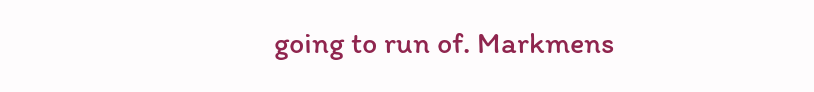going to run of. Markmens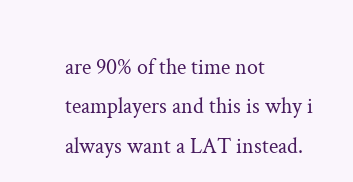are 90% of the time not teamplayers and this is why i always want a LAT instead.